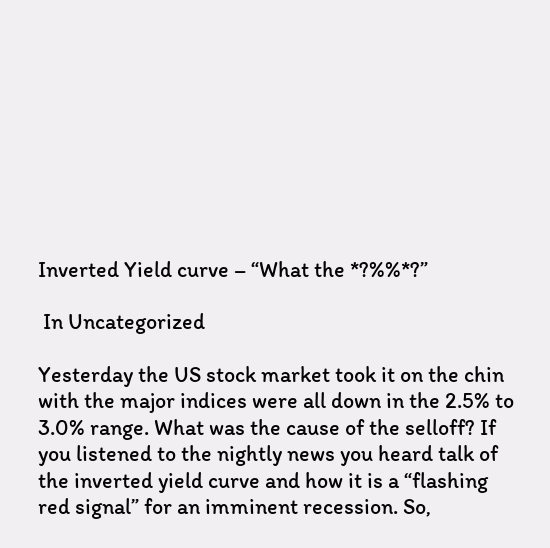Inverted Yield curve – “What the *?%%*?”

 In Uncategorized

Yesterday the US stock market took it on the chin with the major indices were all down in the 2.5% to 3.0% range. What was the cause of the selloff? If you listened to the nightly news you heard talk of the inverted yield curve and how it is a “flashing red signal” for an imminent recession. So,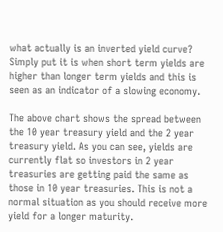what actually is an inverted yield curve? Simply put it is when short term yields are higher than longer term yields and this is seen as an indicator of a slowing economy.

The above chart shows the spread between the 10 year treasury yield and the 2 year treasury yield. As you can see, yields are currently flat so investors in 2 year treasuries are getting paid the same as those in 10 year treasuries. This is not a normal situation as you should receive more yield for a longer maturity.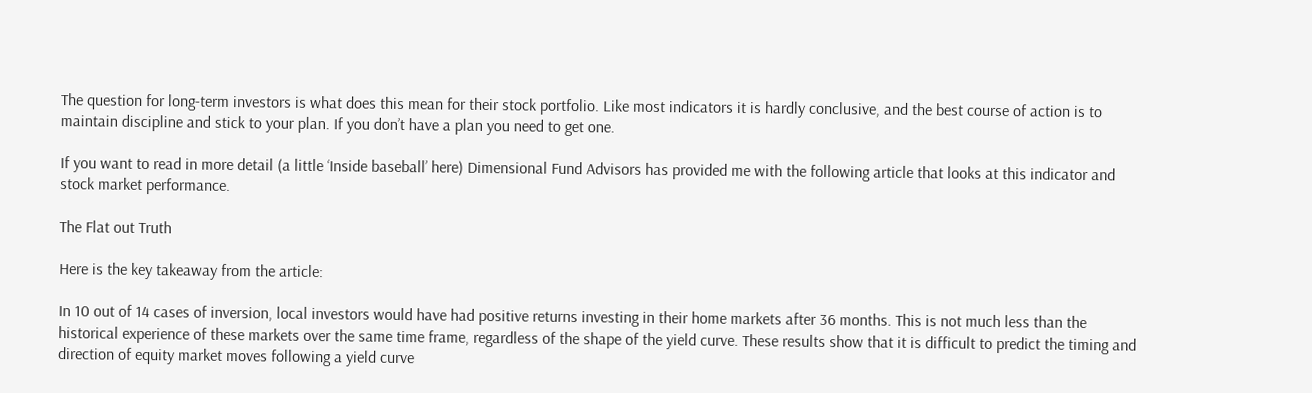The question for long-term investors is what does this mean for their stock portfolio. Like most indicators it is hardly conclusive, and the best course of action is to maintain discipline and stick to your plan. If you don’t have a plan you need to get one.

If you want to read in more detail (a little ‘Inside baseball’ here) Dimensional Fund Advisors has provided me with the following article that looks at this indicator and stock market performance.

The Flat out Truth

Here is the key takeaway from the article:

In 10 out of 14 cases of inversion, local investors would have had positive returns investing in their home markets after 36 months. This is not much less than the historical experience of these markets over the same time frame, regardless of the shape of the yield curve. These results show that it is difficult to predict the timing and direction of equity market moves following a yield curve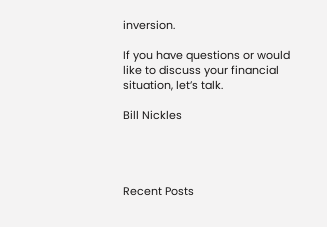inversion.

If you have questions or would like to discuss your financial situation, let’s talk.

Bill Nickles




Recent Posts